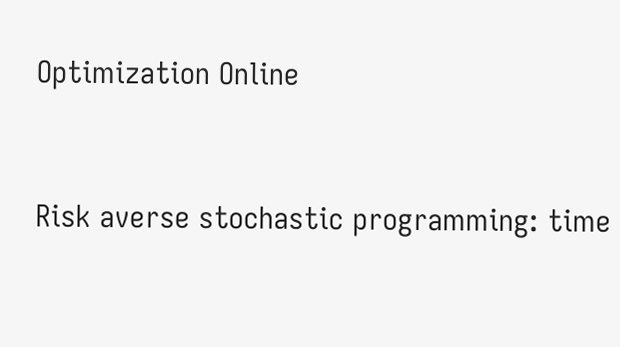Optimization Online


Risk averse stochastic programming: time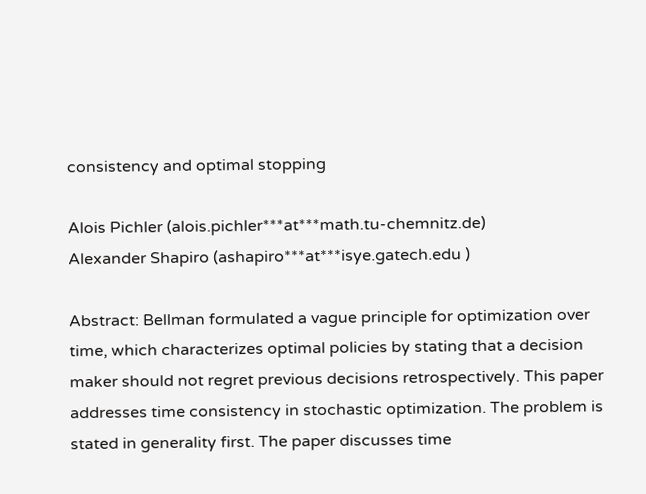consistency and optimal stopping

Alois Pichler (alois.pichler***at***math.tu-chemnitz.de)
Alexander Shapiro (ashapiro***at***isye.gatech.edu )

Abstract: Bellman formulated a vague principle for optimization over time, which characterizes optimal policies by stating that a decision maker should not regret previous decisions retrospectively. This paper addresses time consistency in stochastic optimization. The problem is stated in generality first. The paper discusses time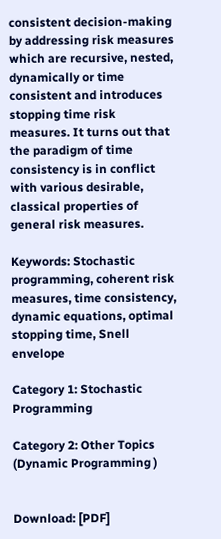consistent decision-making by addressing risk measures which are recursive, nested, dynamically or time consistent and introduces stopping time risk measures. It turns out that the paradigm of time consistency is in conflict with various desirable, classical properties of general risk measures.

Keywords: Stochastic programming, coherent risk measures, time consistency, dynamic equations, optimal stopping time, Snell envelope

Category 1: Stochastic Programming

Category 2: Other Topics (Dynamic Programming )


Download: [PDF]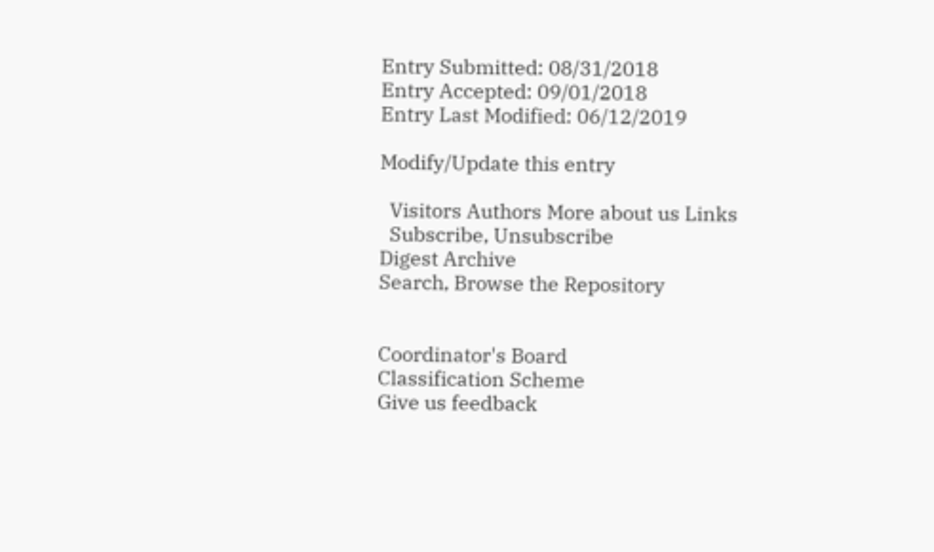Entry Submitted: 08/31/2018
Entry Accepted: 09/01/2018
Entry Last Modified: 06/12/2019

Modify/Update this entry

  Visitors Authors More about us Links
  Subscribe, Unsubscribe
Digest Archive
Search, Browse the Repository


Coordinator's Board
Classification Scheme
Give us feedback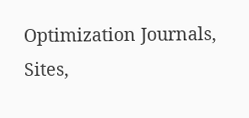Optimization Journals, Sites,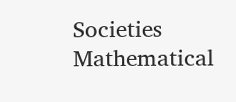Societies
Mathematical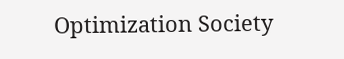Optimization Society